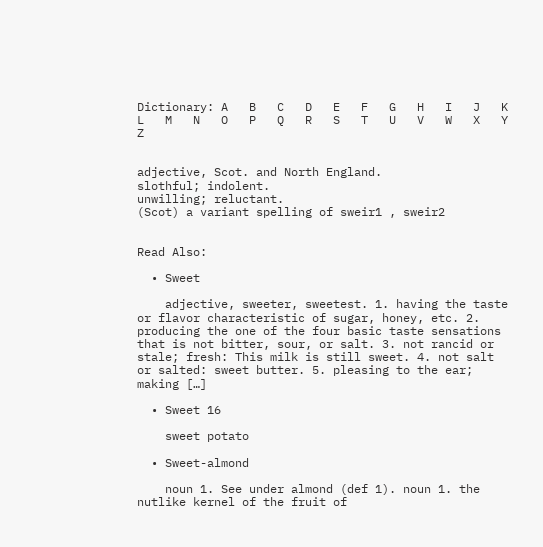Dictionary: A   B   C   D   E   F   G   H   I   J   K   L   M   N   O   P   Q   R   S   T   U   V   W   X   Y   Z


adjective, Scot. and North England.
slothful; indolent.
unwilling; reluctant.
(Scot) a variant spelling of sweir1 , sweir2


Read Also:

  • Sweet

    adjective, sweeter, sweetest. 1. having the taste or flavor characteristic of sugar, honey, etc. 2. producing the one of the four basic taste sensations that is not bitter, sour, or salt. 3. not rancid or stale; fresh: This milk is still sweet. 4. not salt or salted: sweet butter. 5. pleasing to the ear; making […]

  • Sweet 16

    sweet potato

  • Sweet-almond

    noun 1. See under almond (def 1). noun 1. the nutlike kernel of the fruit of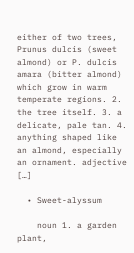either of two trees, Prunus dulcis (sweet almond) or P. dulcis amara (bitter almond) which grow in warm temperate regions. 2. the tree itself. 3. a delicate, pale tan. 4. anything shaped like an almond, especially an ornament. adjective […]

  • Sweet-alyssum

    noun 1. a garden plant,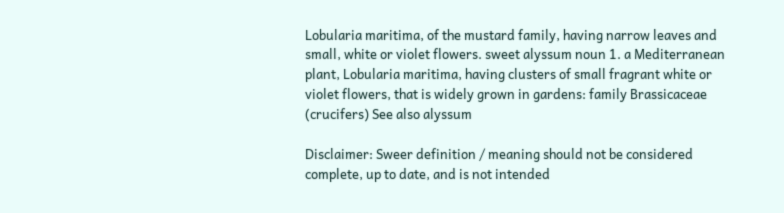Lobularia maritima, of the mustard family, having narrow leaves and small, white or violet flowers. sweet alyssum noun 1. a Mediterranean plant, Lobularia maritima, having clusters of small fragrant white or violet flowers, that is widely grown in gardens: family Brassicaceae (crucifers) See also alyssum

Disclaimer: Sweer definition / meaning should not be considered complete, up to date, and is not intended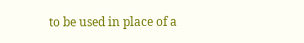to be used in place of a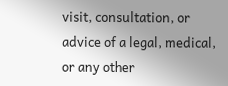visit, consultation, or advice of a legal, medical, or any other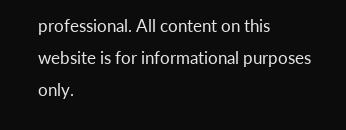professional. All content on this website is for informational purposes only.